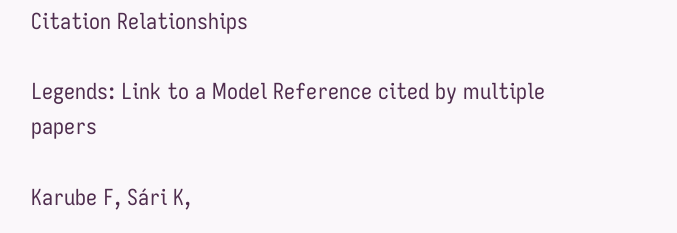Citation Relationships

Legends: Link to a Model Reference cited by multiple papers

Karube F, Sári K,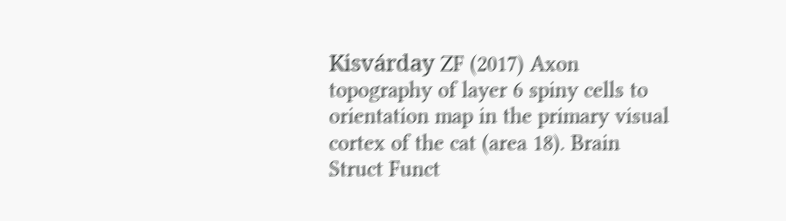Kisvárday ZF (2017) Axon topography of layer 6 spiny cells to orientation map in the primary visual cortex of the cat (area 18). Brain Struct Funct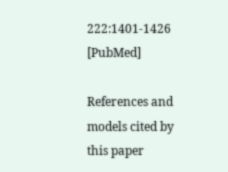222:1401-1426 [PubMed]

References and models cited by this paper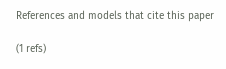References and models that cite this paper

(1 refs)